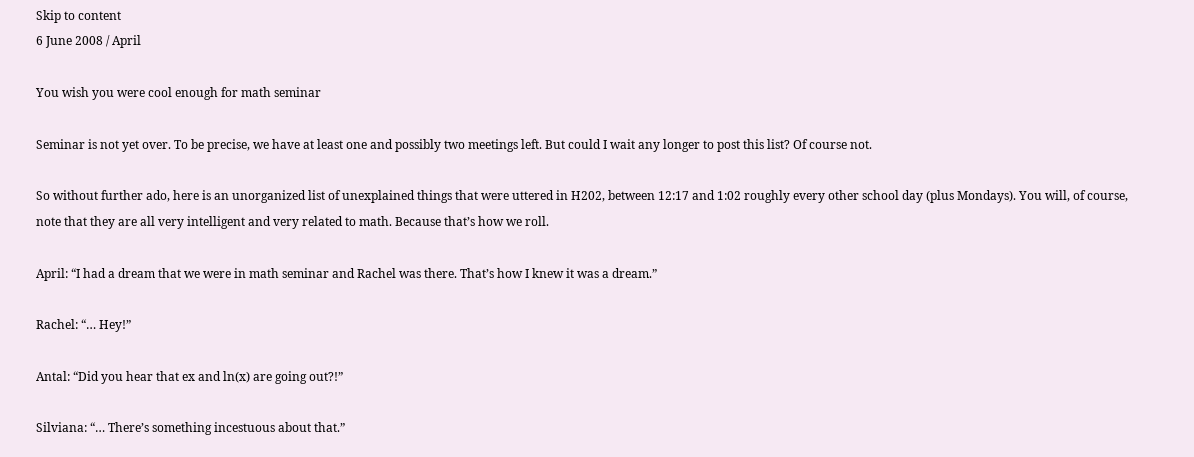Skip to content
6 June 2008 / April

You wish you were cool enough for math seminar

Seminar is not yet over. To be precise, we have at least one and possibly two meetings left. But could I wait any longer to post this list? Of course not.

So without further ado, here is an unorganized list of unexplained things that were uttered in H202, between 12:17 and 1:02 roughly every other school day (plus Mondays). You will, of course, note that they are all very intelligent and very related to math. Because that’s how we roll.

April: “I had a dream that we were in math seminar and Rachel was there. That’s how I knew it was a dream.”

Rachel: “… Hey!”

Antal: “Did you hear that ex and ln(x) are going out?!”

Silviana: “… There’s something incestuous about that.”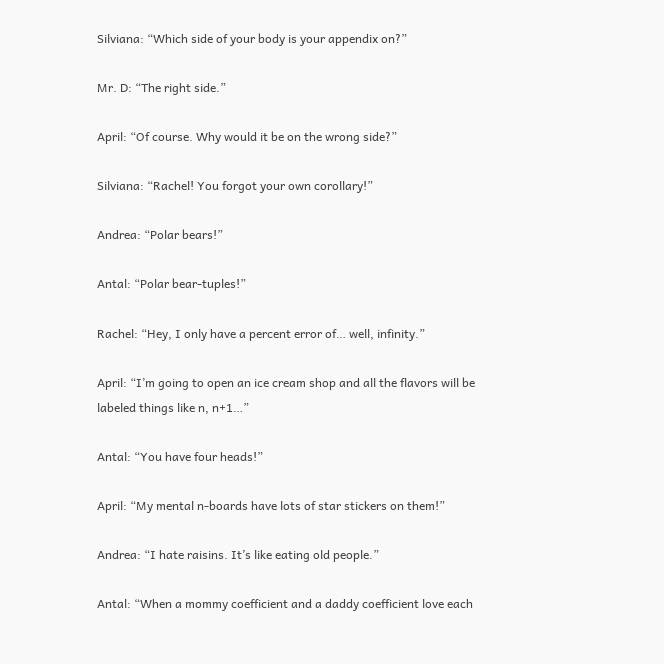Silviana: “Which side of your body is your appendix on?”

Mr. D: “The right side.”

April: “Of course. Why would it be on the wrong side?”

Silviana: “Rachel! You forgot your own corollary!”

Andrea: “Polar bears!”

Antal: “Polar bear-tuples!”

Rachel: “Hey, I only have a percent error of… well, infinity.”

April: “I’m going to open an ice cream shop and all the flavors will be labeled things like n, n+1…”

Antal: “You have four heads!”

April: “My mental n-boards have lots of star stickers on them!”

Andrea: “I hate raisins. It’s like eating old people.”

Antal: “When a mommy coefficient and a daddy coefficient love each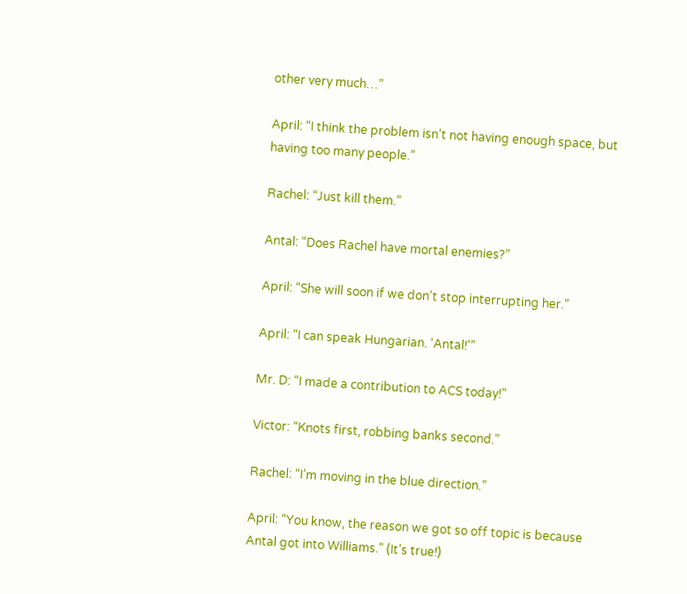other very much…”

April: “I think the problem isn’t not having enough space, but having too many people.”

Rachel: “Just kill them.”

Antal: “Does Rachel have mortal enemies?”

April: “She will soon if we don’t stop interrupting her.”

April: “I can speak Hungarian. ‘Antal!'”

Mr. D: “I made a contribution to ACS today!”

Victor: “Knots first, robbing banks second.”

Rachel: “I’m moving in the blue direction.”

April: “You know, the reason we got so off topic is because Antal got into Williams.” (It’s true!)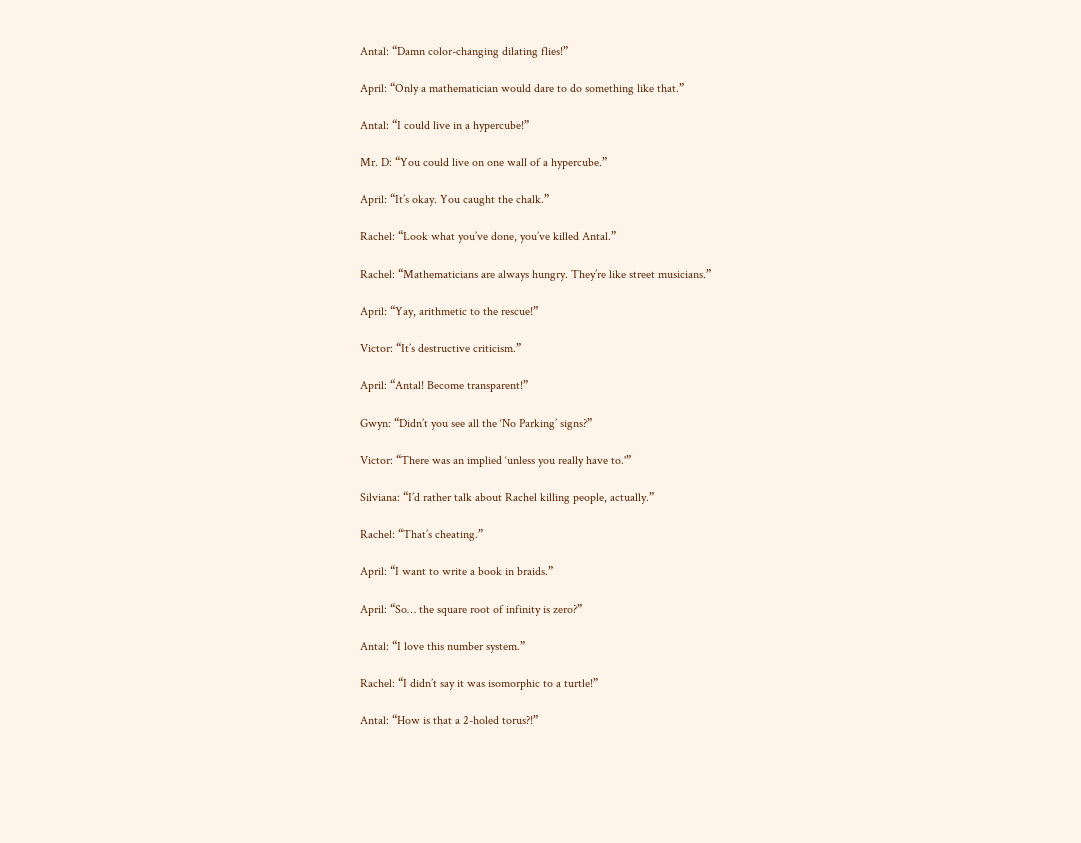Antal: “Damn color-changing dilating flies!”

April: “Only a mathematician would dare to do something like that.”

Antal: “I could live in a hypercube!”

Mr. D: “You could live on one wall of a hypercube.”

April: “It’s okay. You caught the chalk.”

Rachel: “Look what you’ve done, you’ve killed Antal.”

Rachel: “Mathematicians are always hungry. They’re like street musicians.”

April: “Yay, arithmetic to the rescue!”

Victor: “It’s destructive criticism.”

April: “Antal! Become transparent!”

Gwyn: “Didn’t you see all the ‘No Parking’ signs?”

Victor: “There was an implied ‘unless you really have to.'”

Silviana: “I’d rather talk about Rachel killing people, actually.”

Rachel: “That’s cheating.”

April: “I want to write a book in braids.”

April: “So… the square root of infinity is zero?”

Antal: “I love this number system.”

Rachel: “I didn’t say it was isomorphic to a turtle!”

Antal: “How is that a 2-holed torus?!”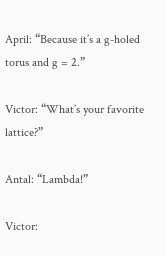April: “Because it’s a g-holed torus and g = 2.”

Victor: “What’s your favorite lattice?”

Antal: “Lambda!”

Victor: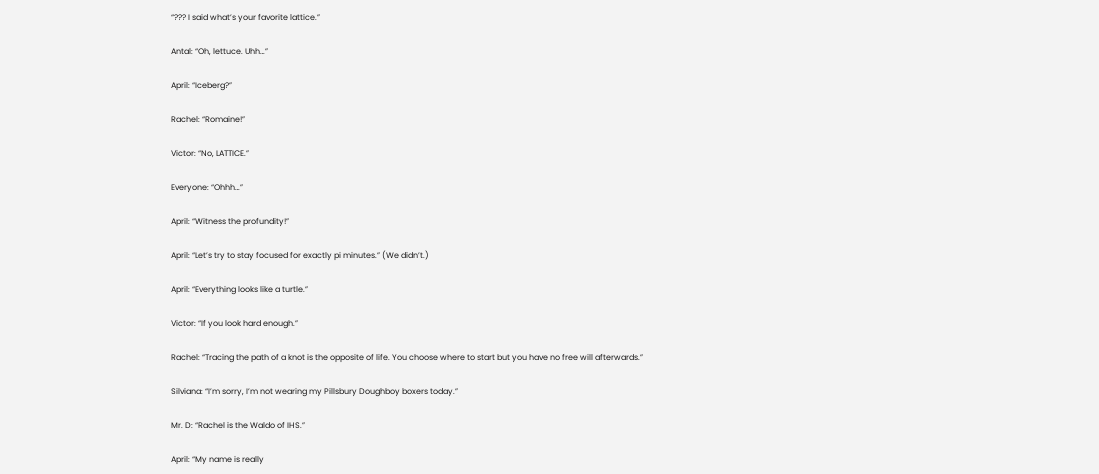“??? I said what’s your favorite lattice.”

Antal: “Oh, lettuce. Uhh…”

April: “Iceberg?”

Rachel: “Romaine!”

Victor: “No, LATTICE.”

Everyone: “Ohhh…”

April: “Witness the profundity!”

April: “Let’s try to stay focused for exactly pi minutes.” (We didn’t.)

April: “Everything looks like a turtle.”

Victor: “If you look hard enough.”

Rachel: “Tracing the path of a knot is the opposite of life. You choose where to start but you have no free will afterwards.”

Silviana: “I’m sorry, I’m not wearing my Pillsbury Doughboy boxers today.”

Mr. D: “Rachel is the Waldo of IHS.”

April: “My name is really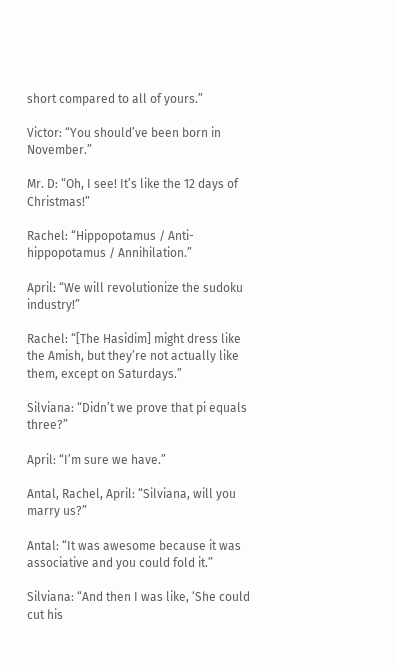short compared to all of yours.”

Victor: “You should’ve been born in November.”

Mr. D: “Oh, I see! It’s like the 12 days of Christmas!”

Rachel: “Hippopotamus / Anti-hippopotamus / Annihilation.”

April: “We will revolutionize the sudoku industry!”

Rachel: “[The Hasidim] might dress like the Amish, but they’re not actually like them, except on Saturdays.”

Silviana: “Didn’t we prove that pi equals three?”

April: “I’m sure we have.”

Antal, Rachel, April: “Silviana, will you marry us?”

Antal: “It was awesome because it was associative and you could fold it.”

Silviana: “And then I was like, ‘She could cut his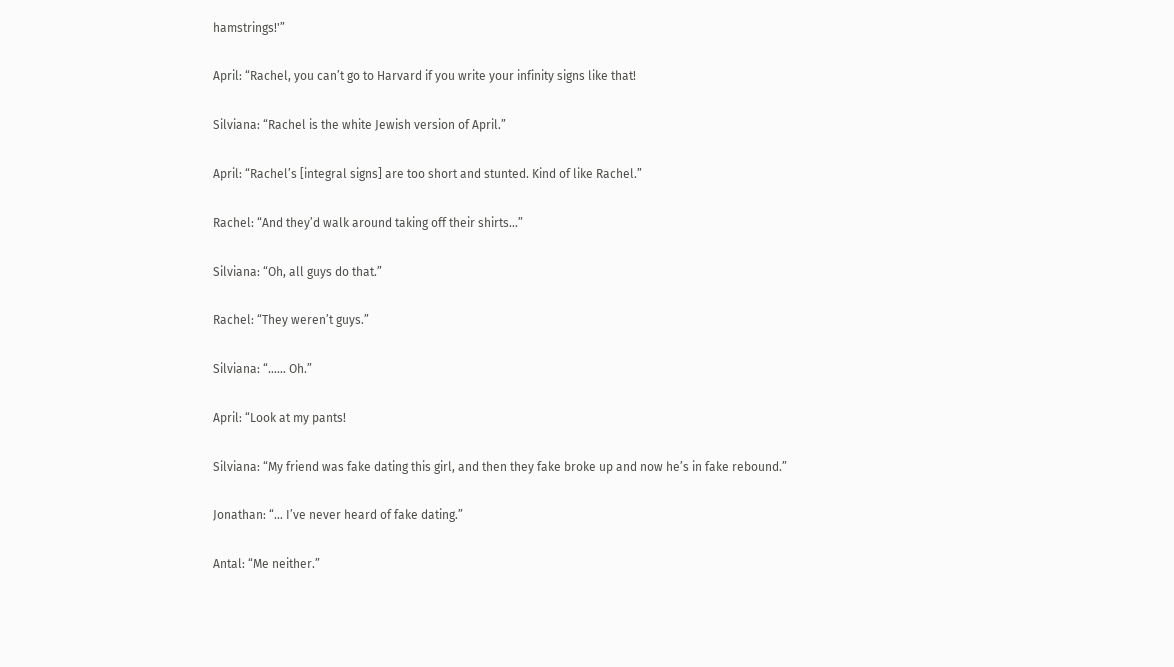hamstrings!'”

April: “Rachel, you can’t go to Harvard if you write your infinity signs like that!

Silviana: “Rachel is the white Jewish version of April.”

April: “Rachel’s [integral signs] are too short and stunted. Kind of like Rachel.”

Rachel: “And they’d walk around taking off their shirts…”

Silviana: “Oh, all guys do that.”

Rachel: “They weren’t guys.”

Silviana: “…… Oh.”

April: “Look at my pants!

Silviana: “My friend was fake dating this girl, and then they fake broke up and now he’s in fake rebound.”

Jonathan: “… I’ve never heard of fake dating.”

Antal: “Me neither.”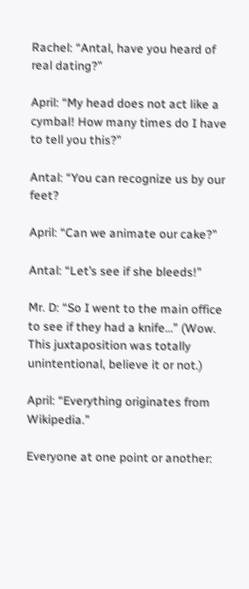Rachel: “Antal, have you heard of real dating?”

April: “My head does not act like a cymbal! How many times do I have to tell you this?”

Antal: “You can recognize us by our feet?

April: “Can we animate our cake?”

Antal: “Let’s see if she bleeds!”

Mr. D: “So I went to the main office to see if they had a knife…” (Wow. This juxtaposition was totally unintentional, believe it or not.)

April: “Everything originates from Wikipedia.”

Everyone at one point or another: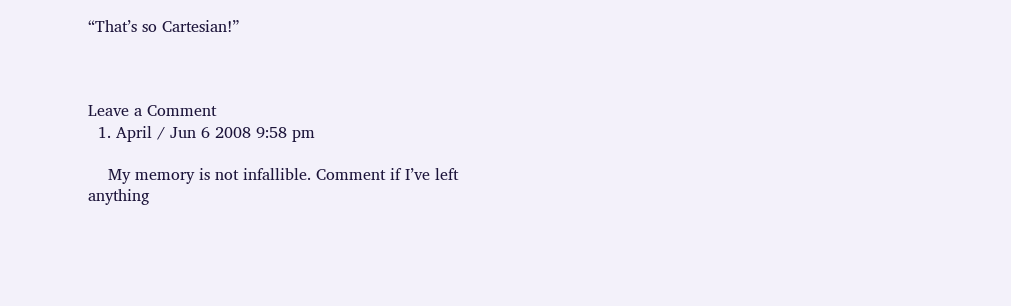“That’s so Cartesian!”



Leave a Comment
  1. April / Jun 6 2008 9:58 pm

    My memory is not infallible. Comment if I’ve left anything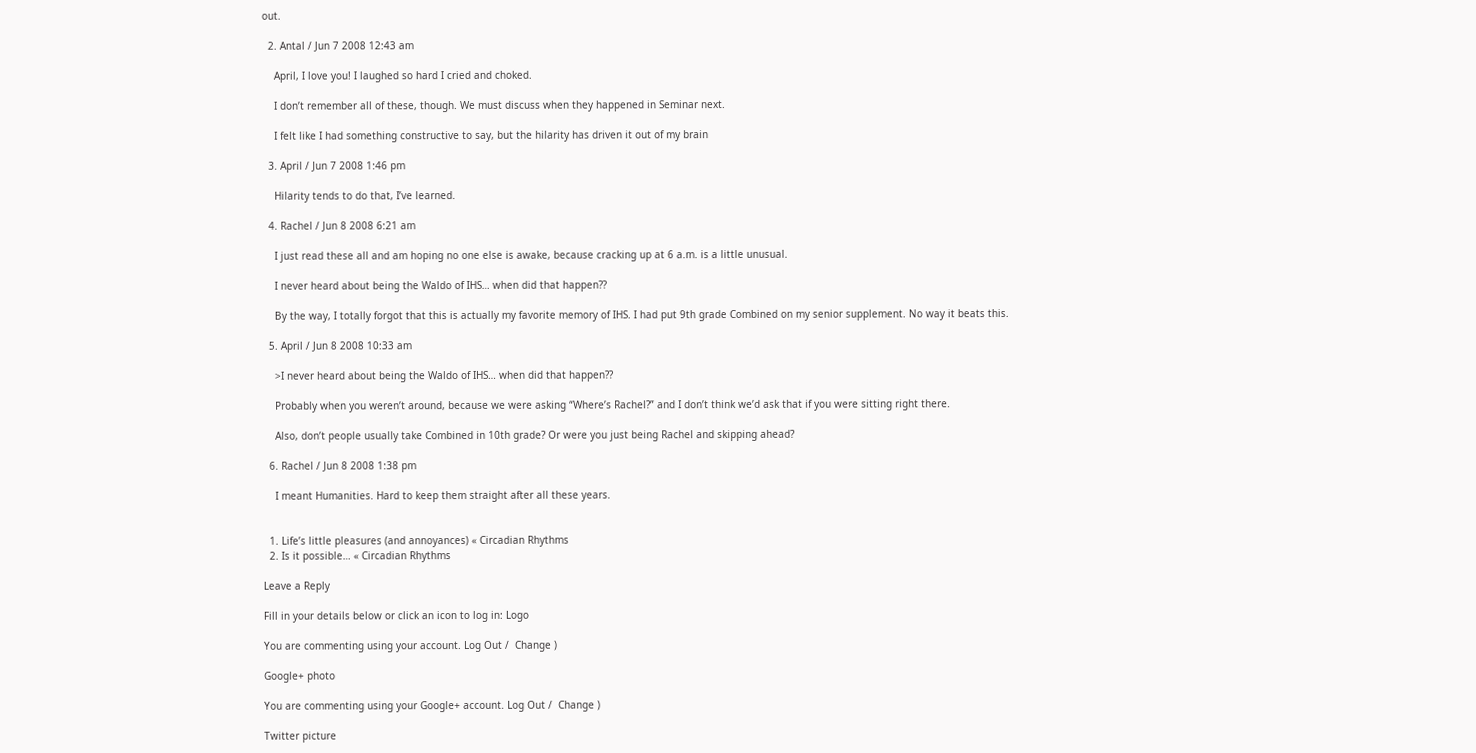out.

  2. Antal / Jun 7 2008 12:43 am

    April, I love you! I laughed so hard I cried and choked.

    I don’t remember all of these, though. We must discuss when they happened in Seminar next.

    I felt like I had something constructive to say, but the hilarity has driven it out of my brain

  3. April / Jun 7 2008 1:46 pm

    Hilarity tends to do that, I’ve learned.

  4. Rachel / Jun 8 2008 6:21 am

    I just read these all and am hoping no one else is awake, because cracking up at 6 a.m. is a little unusual.

    I never heard about being the Waldo of IHS… when did that happen??

    By the way, I totally forgot that this is actually my favorite memory of IHS. I had put 9th grade Combined on my senior supplement. No way it beats this.

  5. April / Jun 8 2008 10:33 am

    >I never heard about being the Waldo of IHS… when did that happen??

    Probably when you weren’t around, because we were asking “Where’s Rachel?” and I don’t think we’d ask that if you were sitting right there.

    Also, don’t people usually take Combined in 10th grade? Or were you just being Rachel and skipping ahead?

  6. Rachel / Jun 8 2008 1:38 pm

    I meant Humanities. Hard to keep them straight after all these years.


  1. Life’s little pleasures (and annoyances) « Circadian Rhythms
  2. Is it possible… « Circadian Rhythms

Leave a Reply

Fill in your details below or click an icon to log in: Logo

You are commenting using your account. Log Out /  Change )

Google+ photo

You are commenting using your Google+ account. Log Out /  Change )

Twitter picture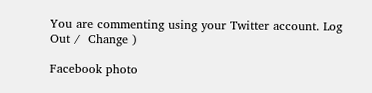You are commenting using your Twitter account. Log Out /  Change )

Facebook photo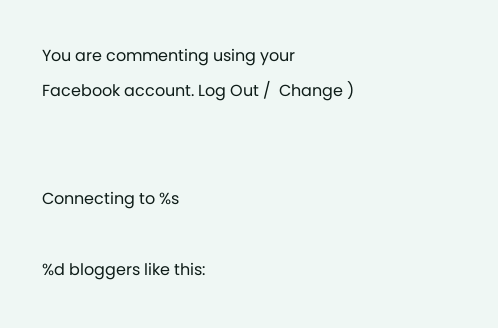You are commenting using your Facebook account. Log Out /  Change )


Connecting to %s

%d bloggers like this: